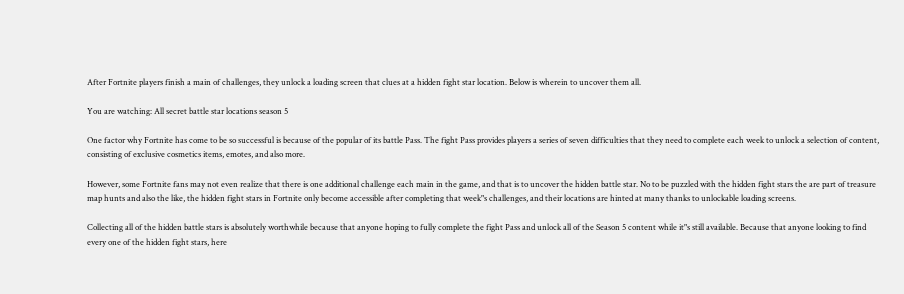After Fortnite players finish a main of challenges, they unlock a loading screen that clues at a hidden fight star location. Below is wherein to uncover them all.

You are watching: All secret battle star locations season 5

One factor why Fortnite has come to be so successful is because of the popular of its battle Pass. The fight Pass provides players a series of seven difficulties that they need to complete each week to unlock a selection of content, consisting of exclusive cosmetics items, emotes, and also more.

However, some Fortnite fans may not even realize that there is one additional challenge each main in the game, and that is to uncover the hidden battle star. No to be puzzled with the hidden fight stars the are part of treasure map hunts and also the like, the hidden fight stars in Fortnite only become accessible after completing that week"s challenges, and their locations are hinted at many thanks to unlockable loading screens.

Collecting all of the hidden battle stars is absolutely worthwhile because that anyone hoping to fully complete the fight Pass and unlock all of the Season 5 content while it"s still available. Because that anyone looking to find every one of the hidden fight stars, here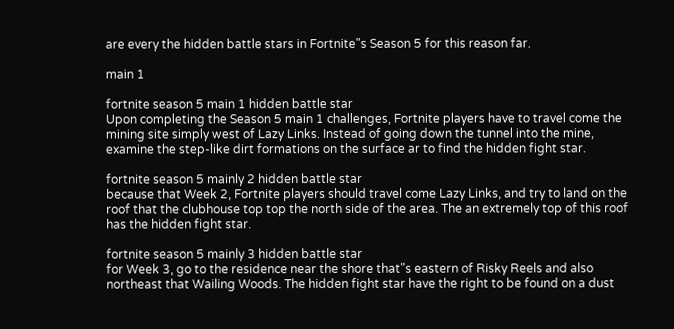are every the hidden battle stars in Fortnite"s Season 5 for this reason far.

main 1

fortnite season 5 main 1 hidden battle star
Upon completing the Season 5 main 1 challenges, Fortnite players have to travel come the mining site simply west of Lazy Links. Instead of going down the tunnel into the mine, examine the step-like dirt formations on the surface ar to find the hidden fight star.

fortnite season 5 mainly 2 hidden battle star
because that Week 2, Fortnite players should travel come Lazy Links, and try to land on the roof that the clubhouse top top the north side of the area. The an extremely top of this roof has the hidden fight star.

fortnite season 5 mainly 3 hidden battle star
for Week 3, go to the residence near the shore that"s eastern of Risky Reels and also northeast that Wailing Woods. The hidden fight star have the right to be found on a dust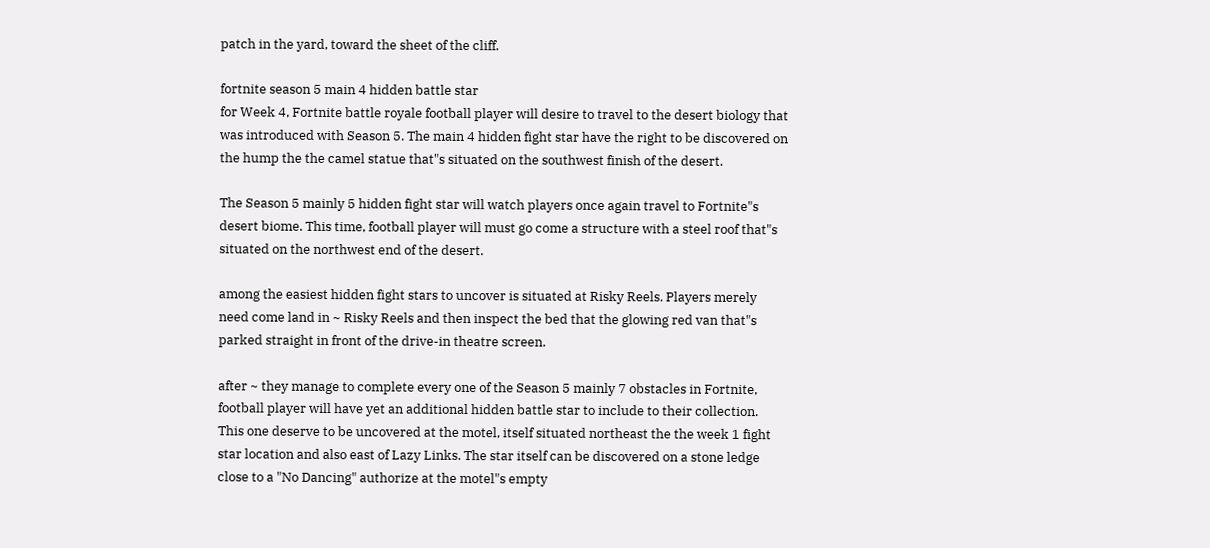patch in the yard, toward the sheet of the cliff.

fortnite season 5 main 4 hidden battle star
for Week 4, Fortnite battle royale football player will desire to travel to the desert biology that was introduced with Season 5. The main 4 hidden fight star have the right to be discovered on the hump the the camel statue that"s situated on the southwest finish of the desert.

The Season 5 mainly 5 hidden fight star will watch players once again travel to Fortnite"s desert biome. This time, football player will must go come a structure with a steel roof that"s situated on the northwest end of the desert.

among the easiest hidden fight stars to uncover is situated at Risky Reels. Players merely need come land in ~ Risky Reels and then inspect the bed that the glowing red van that"s parked straight in front of the drive-in theatre screen.

after ~ they manage to complete every one of the Season 5 mainly 7 obstacles in Fortnite, football player will have yet an additional hidden battle star to include to their collection. This one deserve to be uncovered at the motel, itself situated northeast the the week 1 fight star location and also east of Lazy Links. The star itself can be discovered on a stone ledge close to a "No Dancing" authorize at the motel"s empty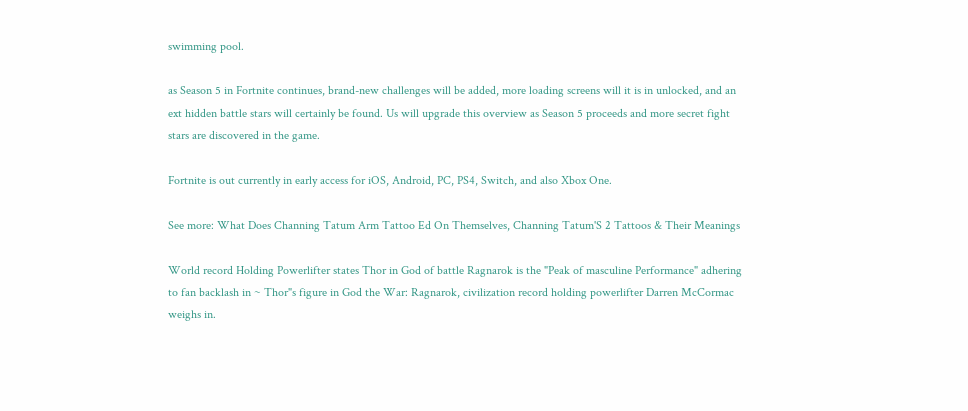swimming pool.

as Season 5 in Fortnite continues, brand-new challenges will be added, more loading screens will it is in unlocked, and an ext hidden battle stars will certainly be found. Us will upgrade this overview as Season 5 proceeds and more secret fight stars are discovered in the game.

Fortnite is out currently in early access for iOS, Android, PC, PS4, Switch, and also Xbox One.

See more: What Does Channing Tatum Arm Tattoo Ed On Themselves, Channing Tatum'S 2 Tattoos & Their Meanings

World record Holding Powerlifter states Thor in God of battle Ragnarok is the "Peak of masculine Performance" adhering to fan backlash in ~ Thor"s figure in God the War: Ragnarok, civilization record holding powerlifter Darren McCormac weighs in.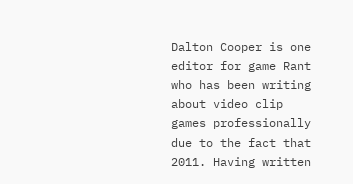Dalton Cooper is one editor for game Rant who has been writing about video clip games professionally due to the fact that 2011. Having written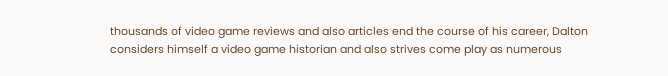thousands of video game reviews and also articles end the course of his career, Dalton considers himself a video game historian and also strives come play as numerous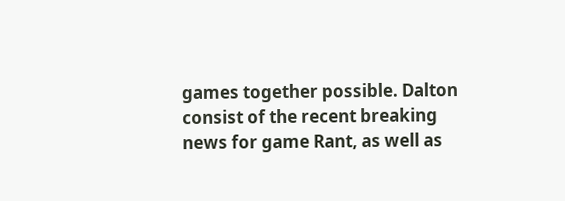games together possible. Dalton consist of the recent breaking news for game Rant, as well as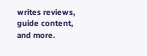writes reviews, guide content, and more.